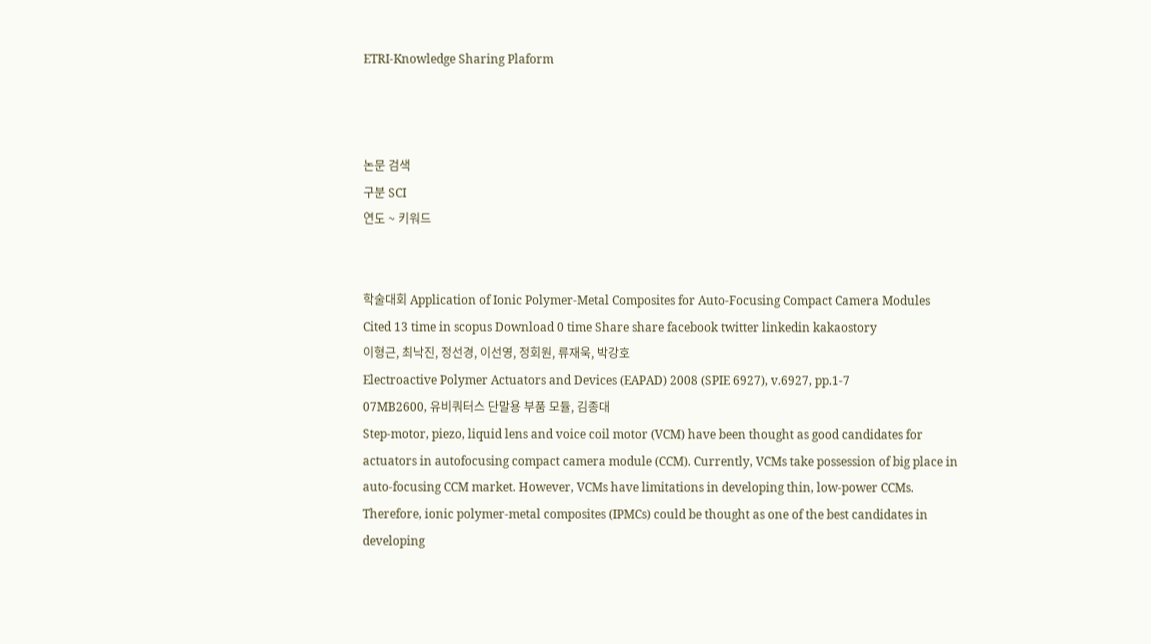ETRI-Knowledge Sharing Plaform



논문 검색
구분 SCI
연도 ~ 키워드


학술대회 Application of Ionic Polymer-Metal Composites for Auto-Focusing Compact Camera Modules
Cited 13 time in scopus Download 0 time Share share facebook twitter linkedin kakaostory
이형근, 최낙진, 정선경, 이선영, 정회원, 류재욱, 박강호
Electroactive Polymer Actuators and Devices (EAPAD) 2008 (SPIE 6927), v.6927, pp.1-7
07MB2600, 유비쿼터스 단말용 부품 모듈, 김종대
Step-motor, piezo, liquid lens and voice coil motor (VCM) have been thought as good candidates for actuators in autofocusing compact camera module (CCM). Currently, VCMs take possession of big place in auto-focusing CCM market. However, VCMs have limitations in developing thin, low-power CCMs. Therefore, ionic polymer-metal composites (IPMCs) could be thought as one of the best candidates in developing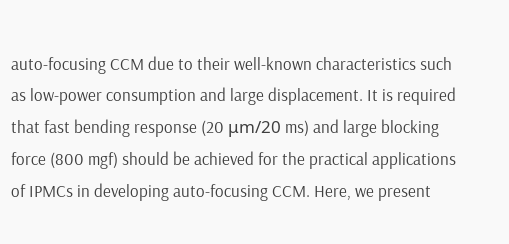auto-focusing CCM due to their well-known characteristics such as low-power consumption and large displacement. It is required that fast bending response (20 μm/20 ms) and large blocking force (800 mgf) should be achieved for the practical applications of IPMCs in developing auto-focusing CCM. Here, we present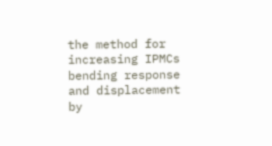the method for increasing IPMCs bending response and displacement by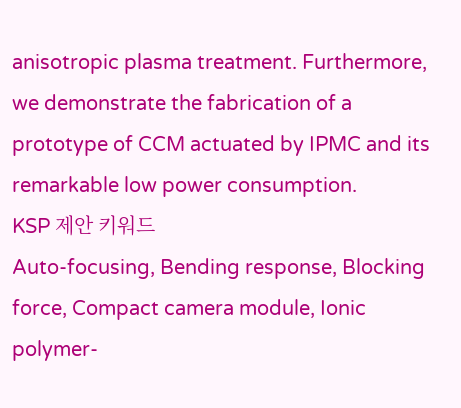anisotropic plasma treatment. Furthermore, we demonstrate the fabrication of a prototype of CCM actuated by IPMC and its remarkable low power consumption.
KSP 제안 키워드
Auto-focusing, Bending response, Blocking force, Compact camera module, Ionic polymer-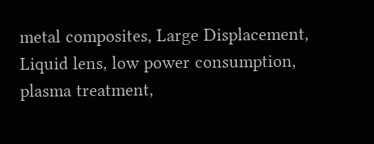metal composites, Large Displacement, Liquid lens, low power consumption, plasma treatment,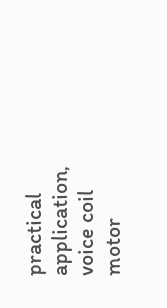practical application, voice coil motor